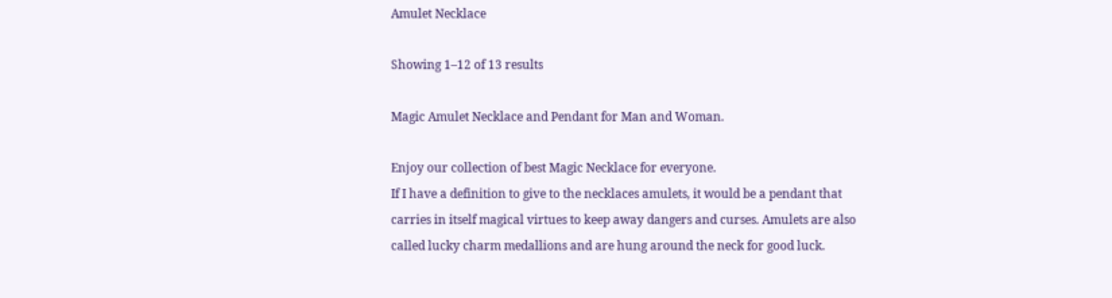Amulet Necklace

Showing 1–12 of 13 results

Magic Amulet Necklace and Pendant for Man and Woman.

Enjoy our collection of best Magic Necklace for everyone.
If I have a definition to give to the necklaces amulets, it would be a pendant that carries in itself magical virtues to keep away dangers and curses. Amulets are also called lucky charm medallions and are hung around the neck for good luck.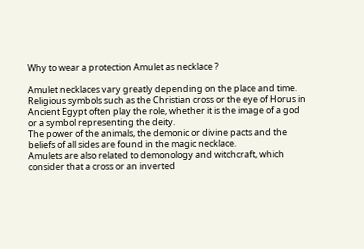Why to wear a protection Amulet as necklace ?

Amulet necklaces vary greatly depending on the place and time. Religious symbols such as the Christian cross or the eye of Horus in Ancient Egypt often play the role, whether it is the image of a god or a symbol representing the deity.
The power of the animals, the demonic or divine pacts and the beliefs of all sides are found in the magic necklace.
Amulets are also related to demonology and witchcraft, which consider that a cross or an inverted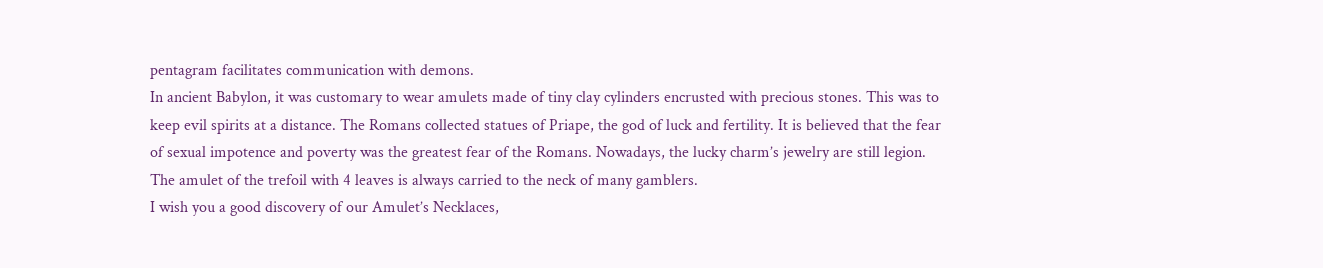pentagram facilitates communication with demons.
In ancient Babylon, it was customary to wear amulets made of tiny clay cylinders encrusted with precious stones. This was to keep evil spirits at a distance. The Romans collected statues of Priape, the god of luck and fertility. It is believed that the fear of sexual impotence and poverty was the greatest fear of the Romans. Nowadays, the lucky charm’s jewelry are still legion. The amulet of the trefoil with 4 leaves is always carried to the neck of many gamblers.
I wish you a good discovery of our Amulet’s Necklaces,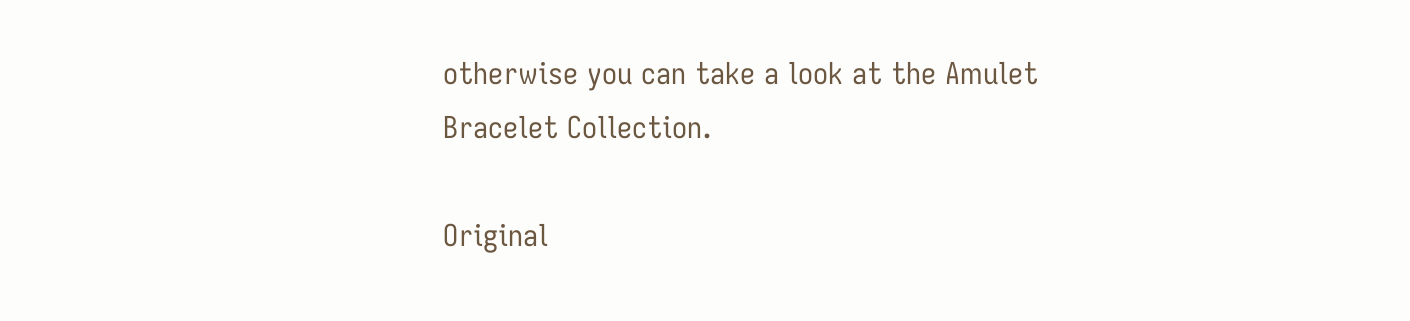otherwise you can take a look at the Amulet Bracelet Collection.

Original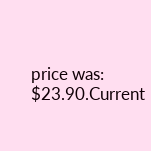price was: $23.90.Current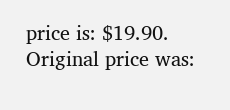price is: $19.90.
Original price was: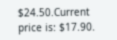$24.50.Current price is: $17.90.